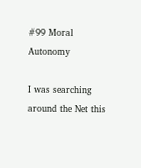#99 Moral Autonomy

I was searching around the Net this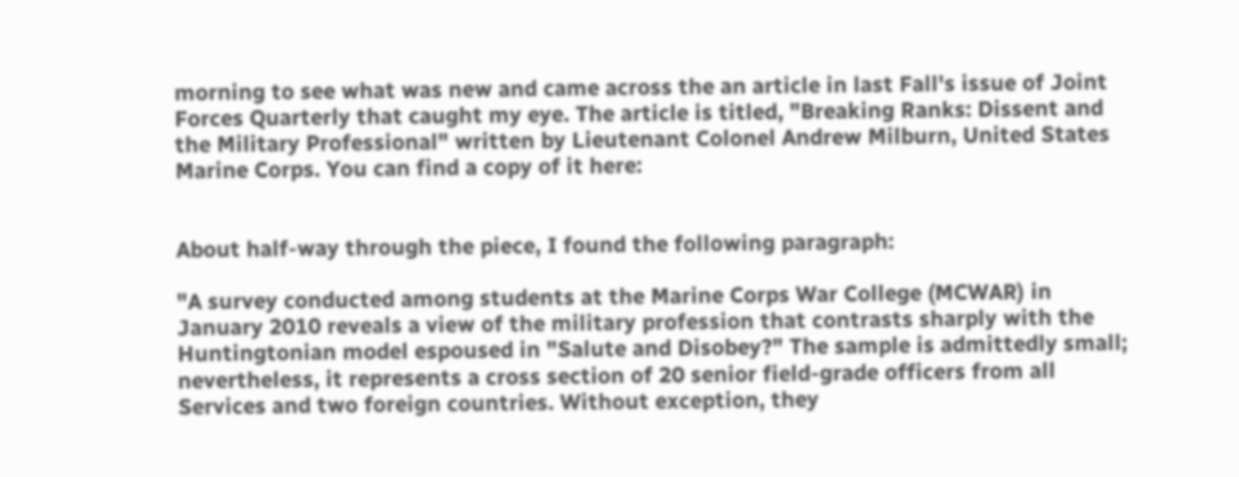morning to see what was new and came across the an article in last Fall's issue of Joint Forces Quarterly that caught my eye. The article is titled, "Breaking Ranks: Dissent and the Military Professional" written by Lieutenant Colonel Andrew Milburn, United States Marine Corps. You can find a copy of it here:


About half-way through the piece, I found the following paragraph:

"A survey conducted among students at the Marine Corps War College (MCWAR) in January 2010 reveals a view of the military profession that contrasts sharply with the Huntingtonian model espoused in "Salute and Disobey?" The sample is admittedly small; nevertheless, it represents a cross section of 20 senior field-grade officers from all Services and two foreign countries. Without exception, they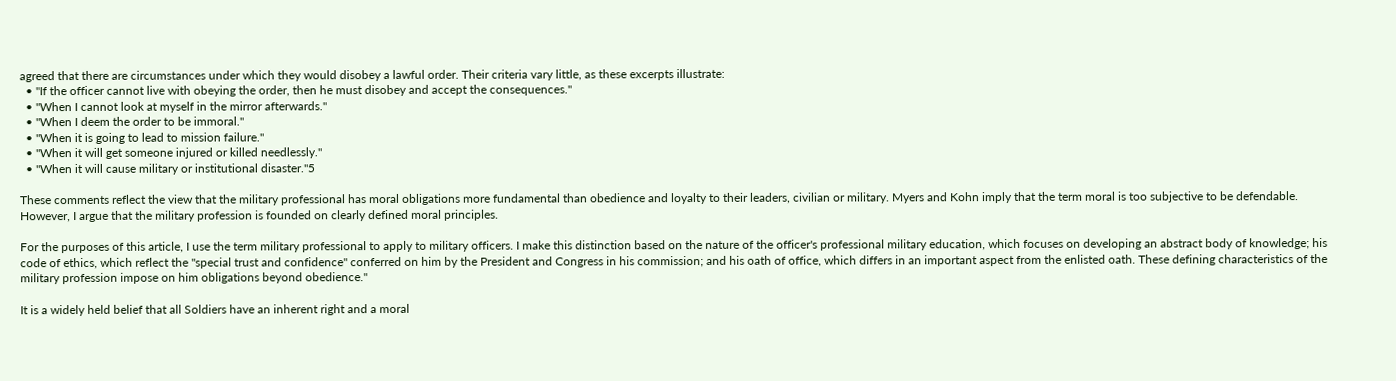agreed that there are circumstances under which they would disobey a lawful order. Their criteria vary little, as these excerpts illustrate:
  • "If the officer cannot live with obeying the order, then he must disobey and accept the consequences."
  • "When I cannot look at myself in the mirror afterwards."
  • "When I deem the order to be immoral."
  • "When it is going to lead to mission failure."
  • "When it will get someone injured or killed needlessly."
  • "When it will cause military or institutional disaster."5

These comments reflect the view that the military professional has moral obligations more fundamental than obedience and loyalty to their leaders, civilian or military. Myers and Kohn imply that the term moral is too subjective to be defendable. However, I argue that the military profession is founded on clearly defined moral principles.

For the purposes of this article, I use the term military professional to apply to military officers. I make this distinction based on the nature of the officer's professional military education, which focuses on developing an abstract body of knowledge; his code of ethics, which reflect the "special trust and confidence" conferred on him by the President and Congress in his commission; and his oath of office, which differs in an important aspect from the enlisted oath. These defining characteristics of the military profession impose on him obligations beyond obedience."

It is a widely held belief that all Soldiers have an inherent right and a moral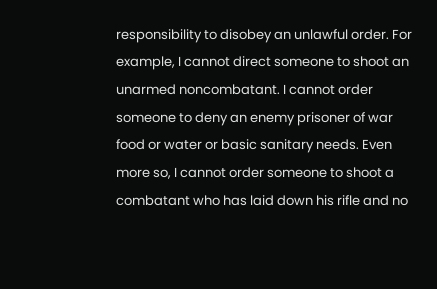responsibility to disobey an unlawful order. For example, I cannot direct someone to shoot an unarmed noncombatant. I cannot order someone to deny an enemy prisoner of war food or water or basic sanitary needs. Even more so, I cannot order someone to shoot a combatant who has laid down his rifle and no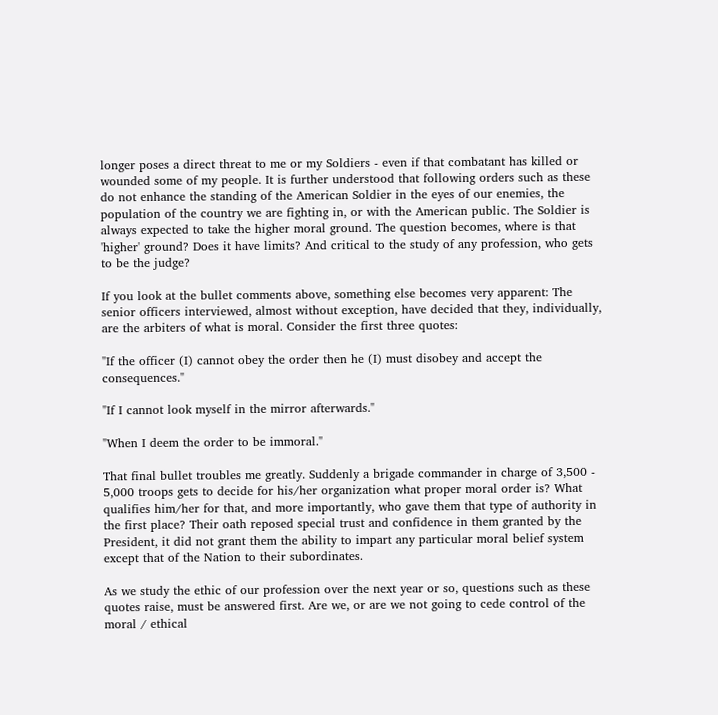longer poses a direct threat to me or my Soldiers - even if that combatant has killed or wounded some of my people. It is further understood that following orders such as these do not enhance the standing of the American Soldier in the eyes of our enemies, the population of the country we are fighting in, or with the American public. The Soldier is always expected to take the higher moral ground. The question becomes, where is that 'higher' ground? Does it have limits? And critical to the study of any profession, who gets to be the judge?

If you look at the bullet comments above, something else becomes very apparent: The senior officers interviewed, almost without exception, have decided that they, individually, are the arbiters of what is moral. Consider the first three quotes:

"If the officer (I) cannot obey the order then he (I) must disobey and accept the consequences."

"If I cannot look myself in the mirror afterwards."

"When I deem the order to be immoral."

That final bullet troubles me greatly. Suddenly a brigade commander in charge of 3,500 - 5,000 troops gets to decide for his/her organization what proper moral order is? What qualifies him/her for that, and more importantly, who gave them that type of authority in the first place? Their oath reposed special trust and confidence in them granted by the President, it did not grant them the ability to impart any particular moral belief system except that of the Nation to their subordinates.

As we study the ethic of our profession over the next year or so, questions such as these quotes raise, must be answered first. Are we, or are we not going to cede control of the moral / ethical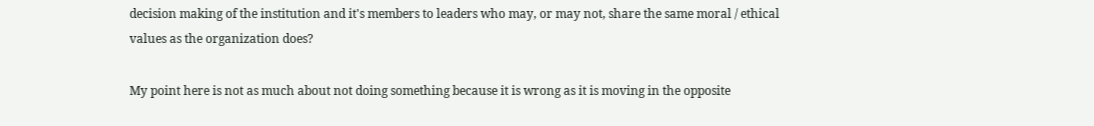decision making of the institution and it's members to leaders who may, or may not, share the same moral / ethical values as the organization does?

My point here is not as much about not doing something because it is wrong as it is moving in the opposite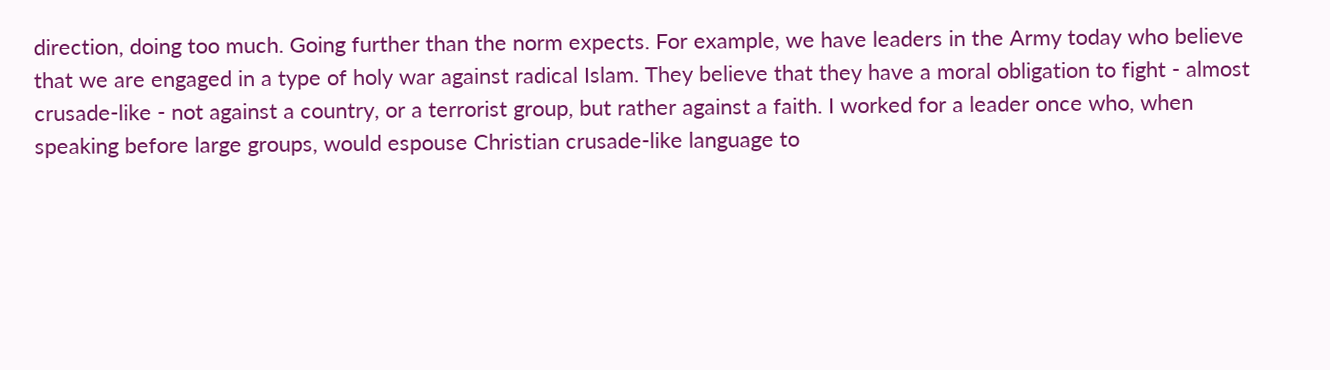direction, doing too much. Going further than the norm expects. For example, we have leaders in the Army today who believe that we are engaged in a type of holy war against radical Islam. They believe that they have a moral obligation to fight - almost crusade-like - not against a country, or a terrorist group, but rather against a faith. I worked for a leader once who, when speaking before large groups, would espouse Christian crusade-like language to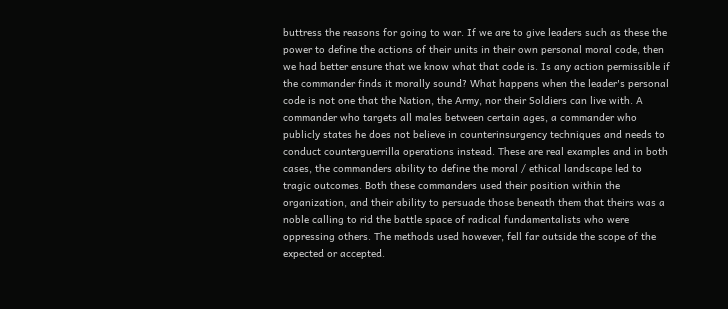buttress the reasons for going to war. If we are to give leaders such as these the power to define the actions of their units in their own personal moral code, then we had better ensure that we know what that code is. Is any action permissible if the commander finds it morally sound? What happens when the leader's personal code is not one that the Nation, the Army, nor their Soldiers can live with. A commander who targets all males between certain ages, a commander who publicly states he does not believe in counterinsurgency techniques and needs to conduct counterguerrilla operations instead. These are real examples and in both cases, the commanders ability to define the moral / ethical landscape led to tragic outcomes. Both these commanders used their position within the organization, and their ability to persuade those beneath them that theirs was a noble calling to rid the battle space of radical fundamentalists who were oppressing others. The methods used however, fell far outside the scope of the expected or accepted.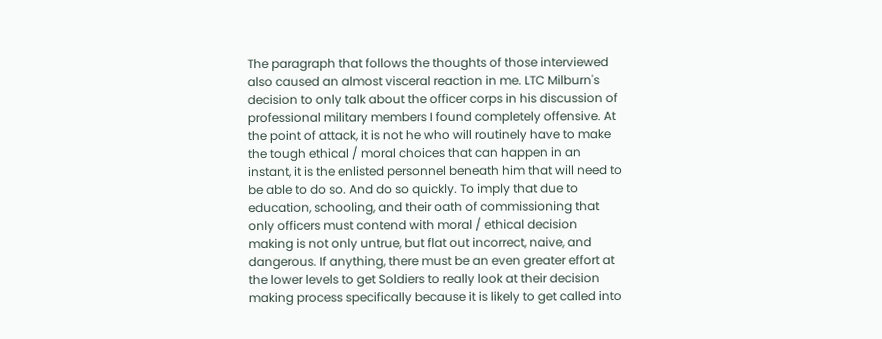The paragraph that follows the thoughts of those interviewed also caused an almost visceral reaction in me. LTC Milburn's decision to only talk about the officer corps in his discussion of professional military members I found completely offensive. At the point of attack, it is not he who will routinely have to make the tough ethical / moral choices that can happen in an instant, it is the enlisted personnel beneath him that will need to be able to do so. And do so quickly. To imply that due to education, schooling, and their oath of commissioning that only officers must contend with moral / ethical decision making is not only untrue, but flat out incorrect, naive, and dangerous. If anything, there must be an even greater effort at the lower levels to get Soldiers to really look at their decision making process specifically because it is likely to get called into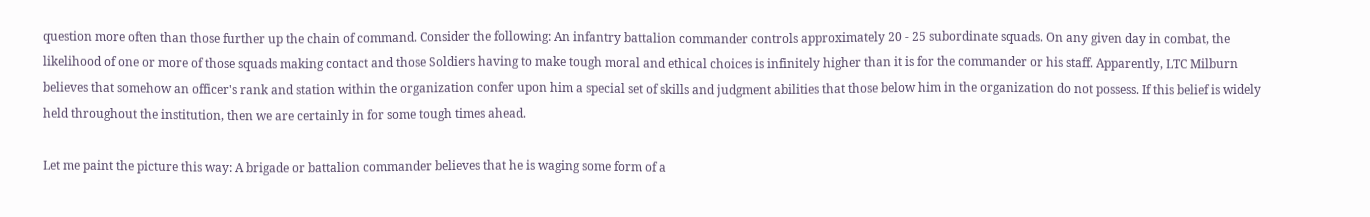question more often than those further up the chain of command. Consider the following: An infantry battalion commander controls approximately 20 - 25 subordinate squads. On any given day in combat, the likelihood of one or more of those squads making contact and those Soldiers having to make tough moral and ethical choices is infinitely higher than it is for the commander or his staff. Apparently, LTC Milburn believes that somehow an officer's rank and station within the organization confer upon him a special set of skills and judgment abilities that those below him in the organization do not possess. If this belief is widely held throughout the institution, then we are certainly in for some tough times ahead.

Let me paint the picture this way: A brigade or battalion commander believes that he is waging some form of a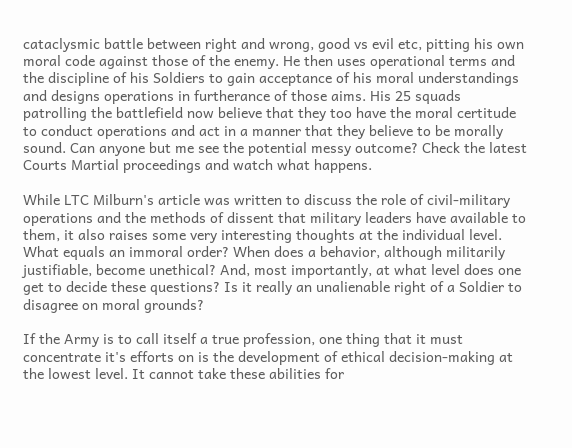cataclysmic battle between right and wrong, good vs evil etc, pitting his own moral code against those of the enemy. He then uses operational terms and the discipline of his Soldiers to gain acceptance of his moral understandings and designs operations in furtherance of those aims. His 25 squads patrolling the battlefield now believe that they too have the moral certitude to conduct operations and act in a manner that they believe to be morally sound. Can anyone but me see the potential messy outcome? Check the latest Courts Martial proceedings and watch what happens.

While LTC Milburn's article was written to discuss the role of civil-military operations and the methods of dissent that military leaders have available to them, it also raises some very interesting thoughts at the individual level. What equals an immoral order? When does a behavior, although militarily justifiable, become unethical? And, most importantly, at what level does one get to decide these questions? Is it really an unalienable right of a Soldier to disagree on moral grounds?

If the Army is to call itself a true profession, one thing that it must concentrate it's efforts on is the development of ethical decision-making at the lowest level. It cannot take these abilities for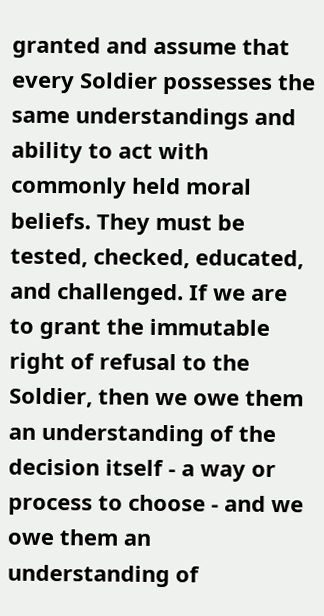granted and assume that every Soldier possesses the same understandings and ability to act with commonly held moral beliefs. They must be tested, checked, educated, and challenged. If we are to grant the immutable right of refusal to the Soldier, then we owe them an understanding of the decision itself - a way or process to choose - and we owe them an understanding of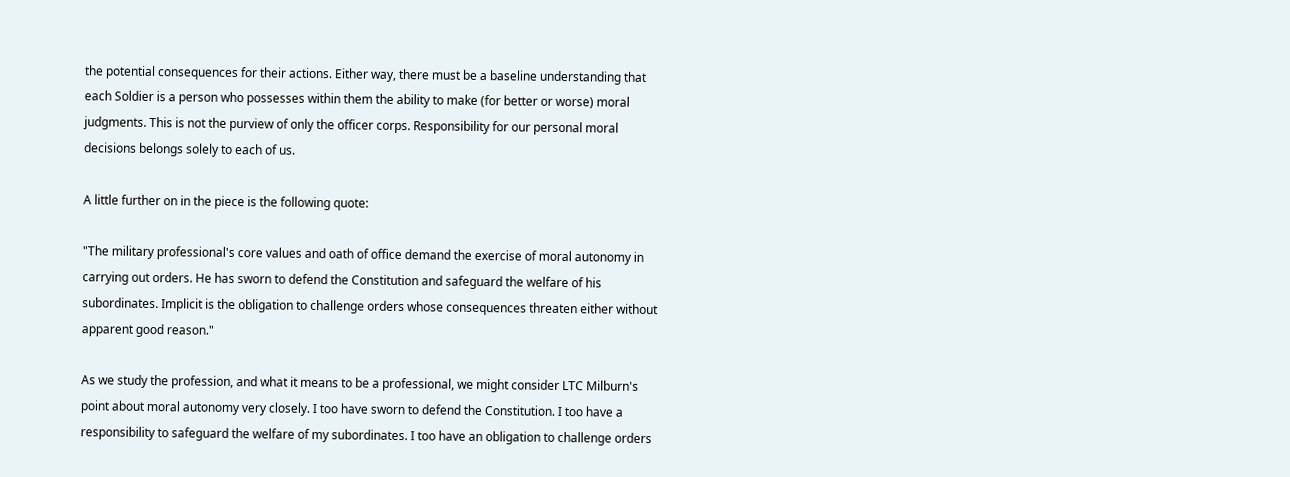the potential consequences for their actions. Either way, there must be a baseline understanding that each Soldier is a person who possesses within them the ability to make (for better or worse) moral judgments. This is not the purview of only the officer corps. Responsibility for our personal moral decisions belongs solely to each of us.

A little further on in the piece is the following quote:

"The military professional's core values and oath of office demand the exercise of moral autonomy in carrying out orders. He has sworn to defend the Constitution and safeguard the welfare of his subordinates. Implicit is the obligation to challenge orders whose consequences threaten either without apparent good reason."

As we study the profession, and what it means to be a professional, we might consider LTC Milburn's point about moral autonomy very closely. I too have sworn to defend the Constitution. I too have a responsibility to safeguard the welfare of my subordinates. I too have an obligation to challenge orders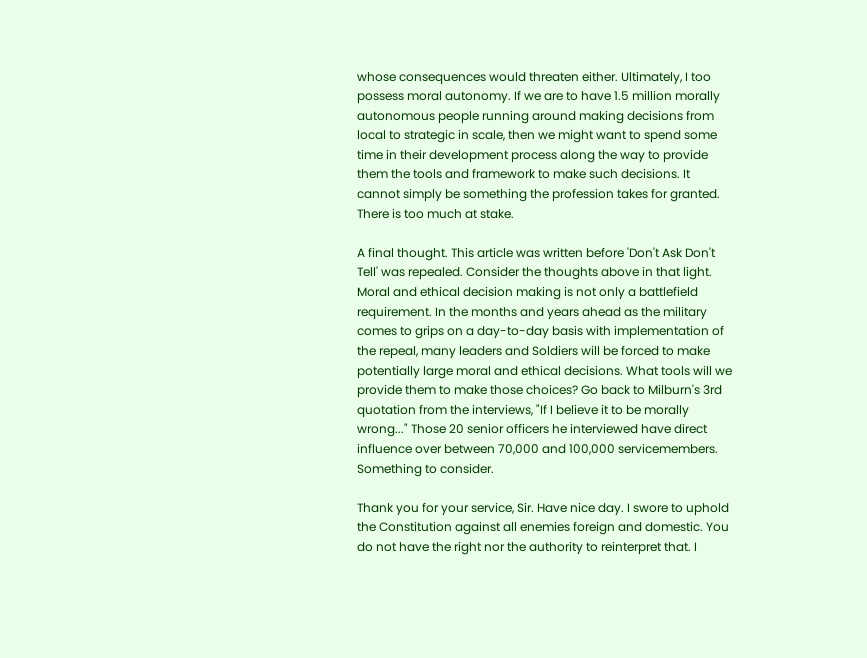whose consequences would threaten either. Ultimately, I too possess moral autonomy. If we are to have 1.5 million morally autonomous people running around making decisions from local to strategic in scale, then we might want to spend some time in their development process along the way to provide them the tools and framework to make such decisions. It cannot simply be something the profession takes for granted. There is too much at stake.

A final thought. This article was written before 'Don't Ask Don't Tell' was repealed. Consider the thoughts above in that light. Moral and ethical decision making is not only a battlefield requirement. In the months and years ahead as the military comes to grips on a day-to-day basis with implementation of the repeal, many leaders and Soldiers will be forced to make potentially large moral and ethical decisions. What tools will we provide them to make those choices? Go back to Milburn's 3rd quotation from the interviews, "If I believe it to be morally wrong..." Those 20 senior officers he interviewed have direct influence over between 70,000 and 100,000 servicemembers. Something to consider.

Thank you for your service, Sir. Have nice day. I swore to uphold the Constitution against all enemies foreign and domestic. You do not have the right nor the authority to reinterpret that. I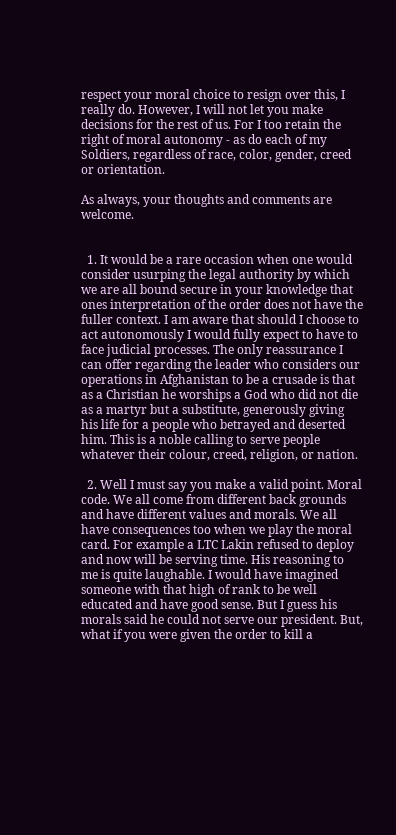respect your moral choice to resign over this, I really do. However, I will not let you make decisions for the rest of us. For I too retain the right of moral autonomy - as do each of my Soldiers, regardless of race, color, gender, creed or orientation.

As always, your thoughts and comments are welcome.


  1. It would be a rare occasion when one would consider usurping the legal authority by which we are all bound secure in your knowledge that ones interpretation of the order does not have the fuller context. I am aware that should I choose to act autonomously I would fully expect to have to face judicial processes. The only reassurance I can offer regarding the leader who considers our operations in Afghanistan to be a crusade is that as a Christian he worships a God who did not die as a martyr but a substitute, generously giving his life for a people who betrayed and deserted him. This is a noble calling to serve people whatever their colour, creed, religion, or nation.

  2. Well I must say you make a valid point. Moral code. We all come from different back grounds and have different values and morals. We all have consequences too when we play the moral card. For example a LTC Lakin refused to deploy and now will be serving time. His reasoning to me is quite laughable. I would have imagined someone with that high of rank to be well educated and have good sense. But I guess his morals said he could not serve our president. But, what if you were given the order to kill a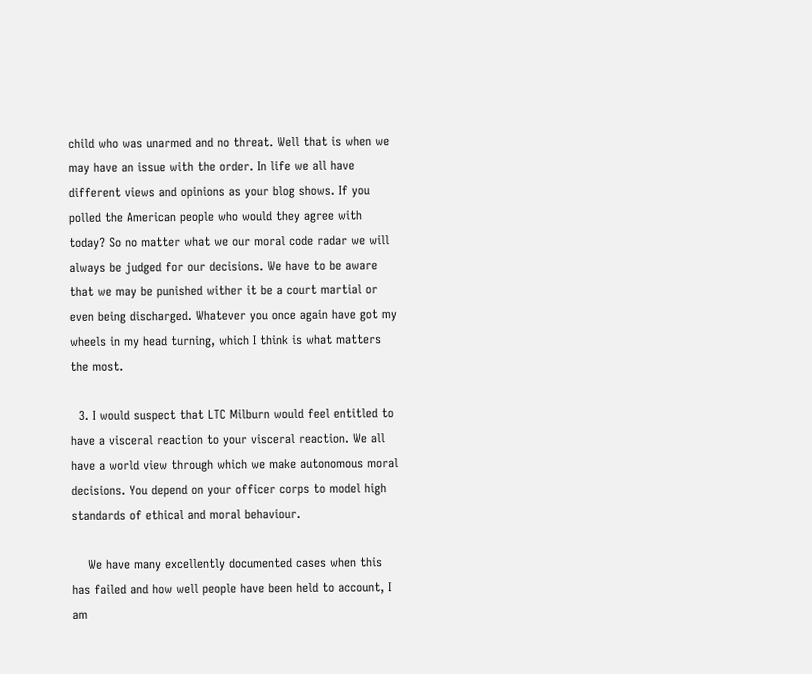child who was unarmed and no threat. Well that is when we may have an issue with the order. In life we all have different views and opinions as your blog shows. If you polled the American people who would they agree with today? So no matter what we our moral code radar we will always be judged for our decisions. We have to be aware that we may be punished wither it be a court martial or even being discharged. Whatever you once again have got my wheels in my head turning, which I think is what matters the most.

  3. I would suspect that LTC Milburn would feel entitled to have a visceral reaction to your visceral reaction. We all have a world view through which we make autonomous moral decisions. You depend on your officer corps to model high standards of ethical and moral behaviour.

    We have many excellently documented cases when this has failed and how well people have been held to account, I am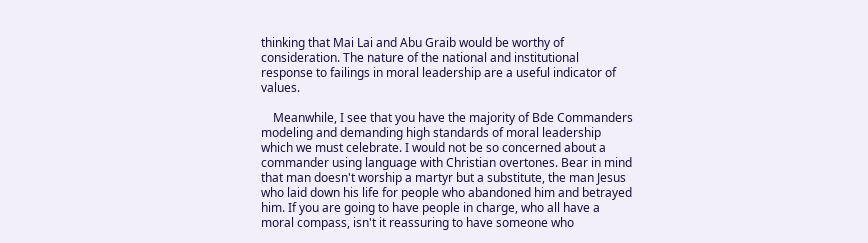thinking that Mai Lai and Abu Graib would be worthy of consideration. The nature of the national and institutional response to failings in moral leadership are a useful indicator of values.

    Meanwhile, I see that you have the majority of Bde Commanders modeling and demanding high standards of moral leadership which we must celebrate. I would not be so concerned about a commander using language with Christian overtones. Bear in mind that man doesn't worship a martyr but a substitute, the man Jesus who laid down his life for people who abandoned him and betrayed him. If you are going to have people in charge, who all have a moral compass, isn't it reassuring to have someone who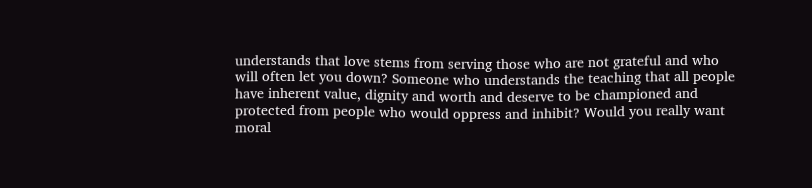understands that love stems from serving those who are not grateful and who will often let you down? Someone who understands the teaching that all people have inherent value, dignity and worth and deserve to be championed and protected from people who would oppress and inhibit? Would you really want moral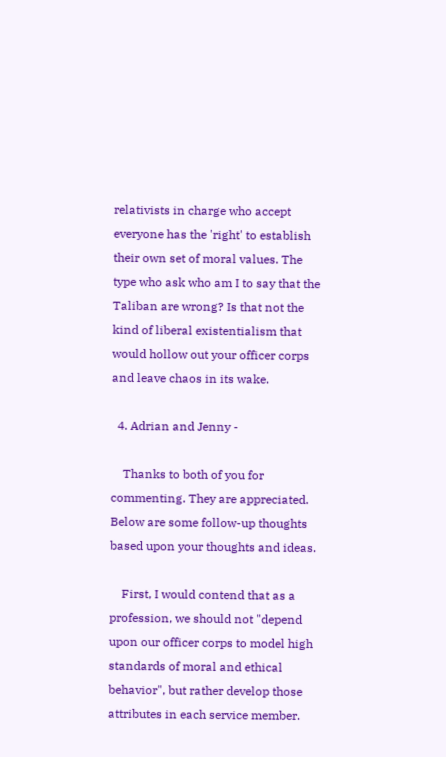relativists in charge who accept everyone has the 'right' to establish their own set of moral values. The type who ask who am I to say that the Taliban are wrong? Is that not the kind of liberal existentialism that would hollow out your officer corps and leave chaos in its wake.

  4. Adrian and Jenny -

    Thanks to both of you for commenting. They are appreciated. Below are some follow-up thoughts based upon your thoughts and ideas.

    First, I would contend that as a profession, we should not "depend upon our officer corps to model high standards of moral and ethical behavior", but rather develop those attributes in each service member.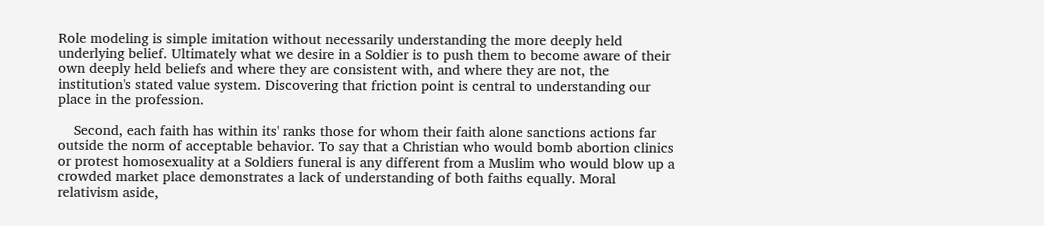Role modeling is simple imitation without necessarily understanding the more deeply held underlying belief. Ultimately what we desire in a Soldier is to push them to become aware of their own deeply held beliefs and where they are consistent with, and where they are not, the institution's stated value system. Discovering that friction point is central to understanding our place in the profession.

    Second, each faith has within its' ranks those for whom their faith alone sanctions actions far outside the norm of acceptable behavior. To say that a Christian who would bomb abortion clinics or protest homosexuality at a Soldiers funeral is any different from a Muslim who would blow up a crowded market place demonstrates a lack of understanding of both faiths equally. Moral relativism aside,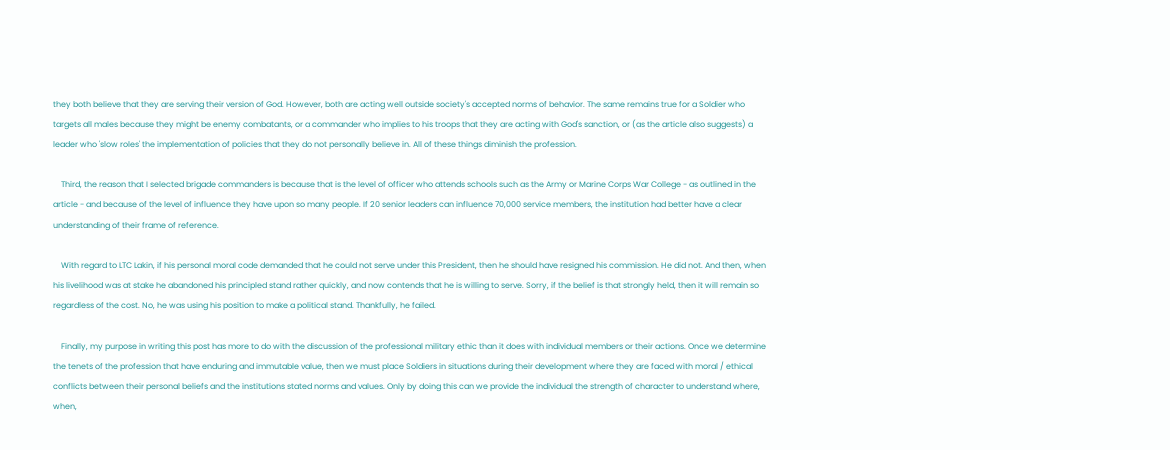they both believe that they are serving their version of God. However, both are acting well outside society's accepted norms of behavior. The same remains true for a Soldier who targets all males because they might be enemy combatants, or a commander who implies to his troops that they are acting with God's sanction, or (as the article also suggests) a leader who 'slow roles' the implementation of policies that they do not personally believe in. All of these things diminish the profession.

    Third, the reason that I selected brigade commanders is because that is the level of officer who attends schools such as the Army or Marine Corps War College - as outlined in the article - and because of the level of influence they have upon so many people. If 20 senior leaders can influence 70,000 service members, the institution had better have a clear understanding of their frame of reference.

    With regard to LTC Lakin, if his personal moral code demanded that he could not serve under this President, then he should have resigned his commission. He did not. And then, when his livelihood was at stake he abandoned his principled stand rather quickly, and now contends that he is willing to serve. Sorry, if the belief is that strongly held, then it will remain so regardless of the cost. No, he was using his position to make a political stand. Thankfully, he failed.

    Finally, my purpose in writing this post has more to do with the discussion of the professional military ethic than it does with individual members or their actions. Once we determine the tenets of the profession that have enduring and immutable value, then we must place Soldiers in situations during their development where they are faced with moral / ethical conflicts between their personal beliefs and the institutions stated norms and values. Only by doing this can we provide the individual the strength of character to understand where, when,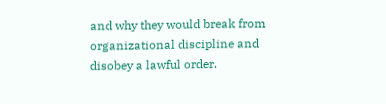and why they would break from organizational discipline and disobey a lawful order.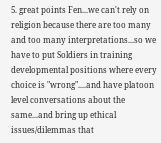5. great points Fen...we can't rely on religion because there are too many and too many interpretations...so we have to put Soldiers in training developmental positions where every choice is "wrong"....and have platoon level conversations about the same...and bring up ethical issues/dilemmas that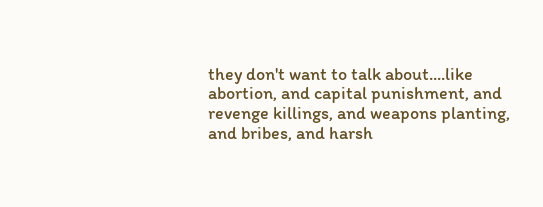they don't want to talk about....like abortion, and capital punishment, and revenge killings, and weapons planting, and bribes, and harsh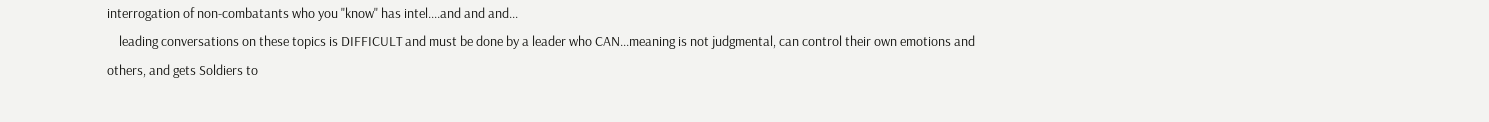interrogation of non-combatants who you "know" has intel....and and and...
    leading conversations on these topics is DIFFICULT and must be done by a leader who CAN...meaning is not judgmental, can control their own emotions and others, and gets Soldiers to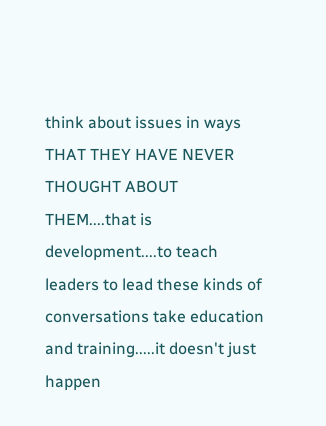think about issues in ways THAT THEY HAVE NEVER THOUGHT ABOUT THEM....that is development....to teach leaders to lead these kinds of conversations take education and training.....it doesn't just happen